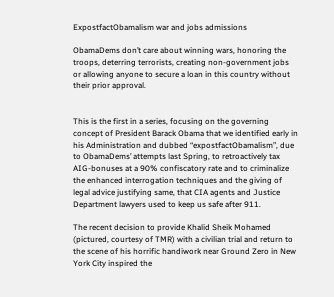ExpostfactObamalism war and jobs admissions

ObamaDems don’t care about winning wars, honoring the troops, deterring terrorists, creating non-government jobs or allowing anyone to secure a loan in this country without their prior approval.


This is the first in a series, focusing on the governing concept of President Barack Obama that we identified early in his Administration and dubbed “expostfactObamalism”, due to ObamaDems’ attempts last Spring, to retroactively tax AIG-bonuses at a 90% confiscatory rate and to criminalize the enhanced interrogation techniques and the giving of legal advice justifying same, that CIA agents and Justice Department lawyers used to keep us safe after 911.

The recent decision to provide Khalid Sheik Mohamed (pictured, courtesy of TMR) with a civilian trial and return to the scene of his horrific handiwork near Ground Zero in New York City inspired the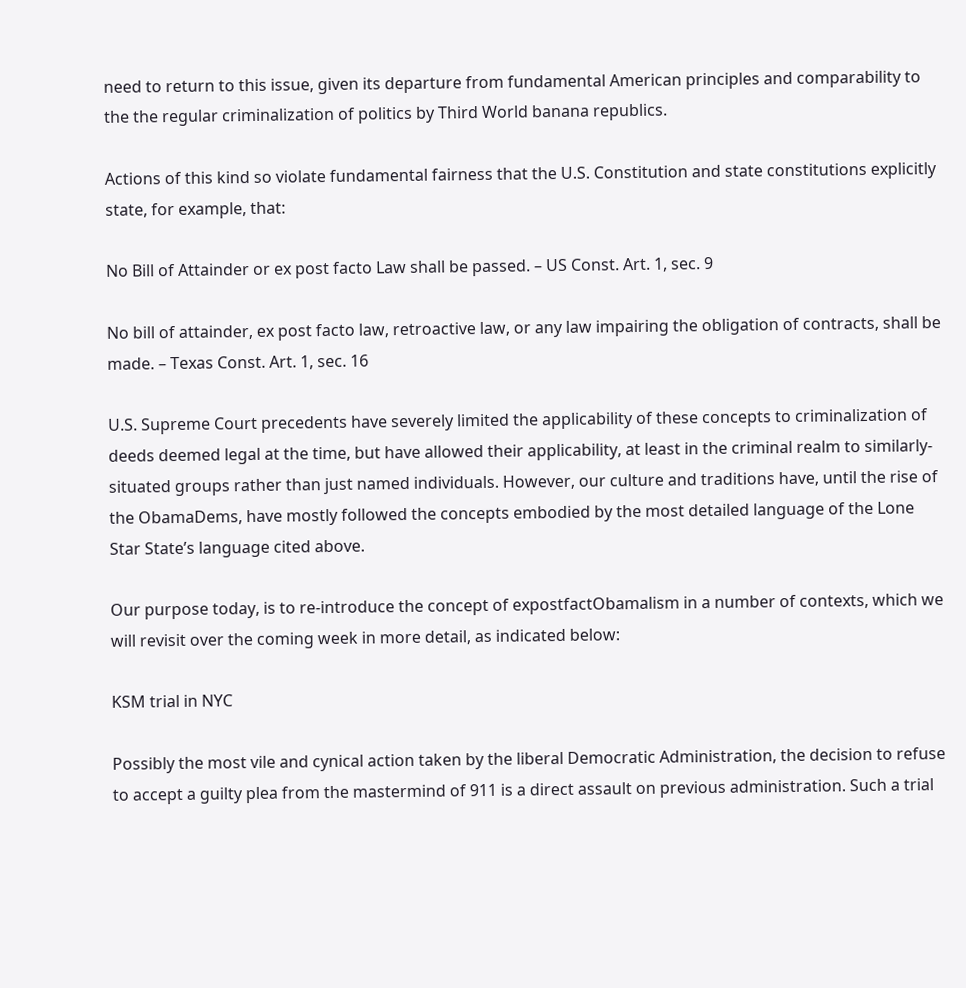need to return to this issue, given its departure from fundamental American principles and comparability to the the regular criminalization of politics by Third World banana republics.

Actions of this kind so violate fundamental fairness that the U.S. Constitution and state constitutions explicitly state, for example, that:

No Bill of Attainder or ex post facto Law shall be passed. – US Const. Art. 1, sec. 9

No bill of attainder, ex post facto law, retroactive law, or any law impairing the obligation of contracts, shall be made. – Texas Const. Art. 1, sec. 16

U.S. Supreme Court precedents have severely limited the applicability of these concepts to criminalization of deeds deemed legal at the time, but have allowed their applicability, at least in the criminal realm to similarly-situated groups rather than just named individuals. However, our culture and traditions have, until the rise of the ObamaDems, have mostly followed the concepts embodied by the most detailed language of the Lone Star State’s language cited above.

Our purpose today, is to re-introduce the concept of expostfactObamalism in a number of contexts, which we will revisit over the coming week in more detail, as indicated below:

KSM trial in NYC

Possibly the most vile and cynical action taken by the liberal Democratic Administration, the decision to refuse to accept a guilty plea from the mastermind of 911 is a direct assault on previous administration. Such a trial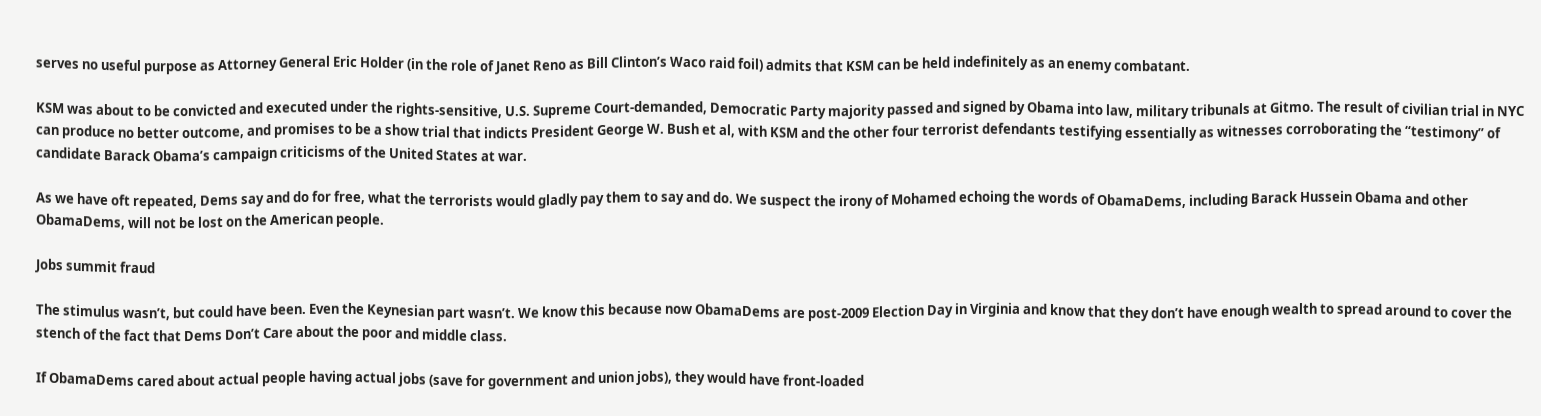serves no useful purpose as Attorney General Eric Holder (in the role of Janet Reno as Bill Clinton’s Waco raid foil) admits that KSM can be held indefinitely as an enemy combatant.

KSM was about to be convicted and executed under the rights-sensitive, U.S. Supreme Court-demanded, Democratic Party majority passed and signed by Obama into law, military tribunals at Gitmo. The result of civilian trial in NYC can produce no better outcome, and promises to be a show trial that indicts President George W. Bush et al, with KSM and the other four terrorist defendants testifying essentially as witnesses corroborating the “testimony” of candidate Barack Obama’s campaign criticisms of the United States at war.

As we have oft repeated, Dems say and do for free, what the terrorists would gladly pay them to say and do. We suspect the irony of Mohamed echoing the words of ObamaDems, including Barack Hussein Obama and other ObamaDems, will not be lost on the American people.

Jobs summit fraud

The stimulus wasn’t, but could have been. Even the Keynesian part wasn’t. We know this because now ObamaDems are post-2009 Election Day in Virginia and know that they don’t have enough wealth to spread around to cover the stench of the fact that Dems Don’t Care about the poor and middle class.

If ObamaDems cared about actual people having actual jobs (save for government and union jobs), they would have front-loaded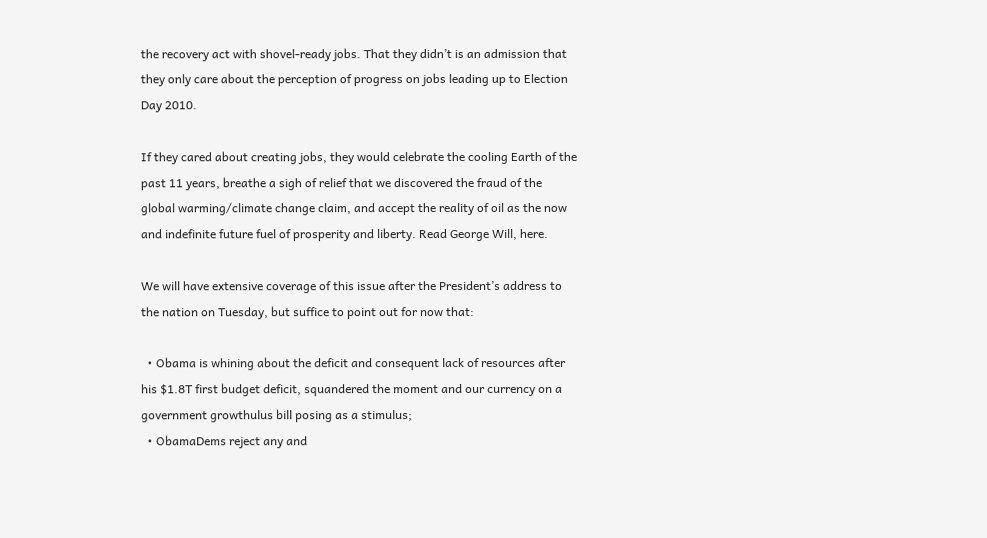the recovery act with shovel-ready jobs. That they didn’t is an admission that they only care about the perception of progress on jobs leading up to Election Day 2010.

If they cared about creating jobs, they would celebrate the cooling Earth of the past 11 years, breathe a sigh of relief that we discovered the fraud of the global warming/climate change claim, and accept the reality of oil as the now and indefinite future fuel of prosperity and liberty. Read George Will, here.

We will have extensive coverage of this issue after the President’s address to the nation on Tuesday, but suffice to point out for now that:

  • Obama is whining about the deficit and consequent lack of resources after his $1.8T first budget deficit, squandered the moment and our currency on a government growthulus bill posing as a stimulus;
  • ObamaDems reject any and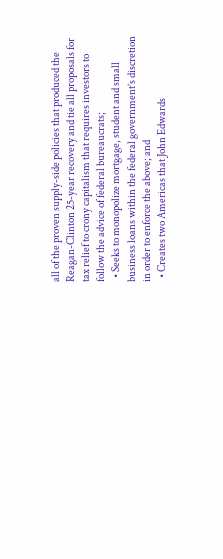all of the proven supply-side policies that produced the Reagan-Clinton 25-year recovery and tie all proposals for tax relief to crony capitalism that requires investors to follow the advice of federal bureaucrats;
  • Seeks to monopolize mortgage, student and small business loans within the federal government’s discretion in order to enforce the above; and
  • Creates two Americas that John Edwards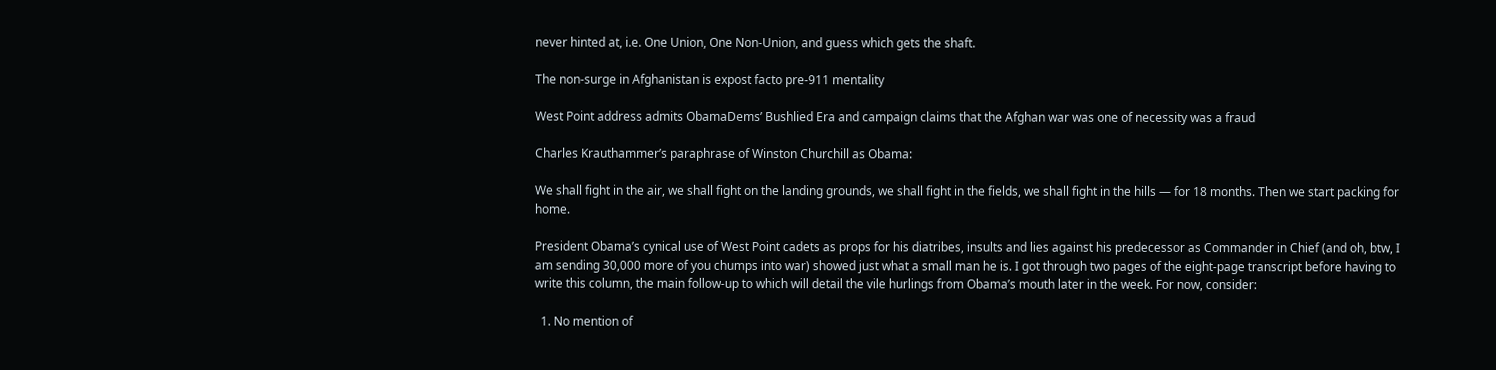never hinted at, i.e. One Union, One Non-Union, and guess which gets the shaft.

The non-surge in Afghanistan is expost facto pre-911 mentality

West Point address admits ObamaDems’ Bushlied Era and campaign claims that the Afghan war was one of necessity was a fraud

Charles Krauthammer’s paraphrase of Winston Churchill as Obama:

We shall fight in the air, we shall fight on the landing grounds, we shall fight in the fields, we shall fight in the hills — for 18 months. Then we start packing for home.

President Obama’s cynical use of West Point cadets as props for his diatribes, insults and lies against his predecessor as Commander in Chief (and oh, btw, I am sending 30,000 more of you chumps into war) showed just what a small man he is. I got through two pages of the eight-page transcript before having to write this column, the main follow-up to which will detail the vile hurlings from Obama’s mouth later in the week. For now, consider:

  1. No mention of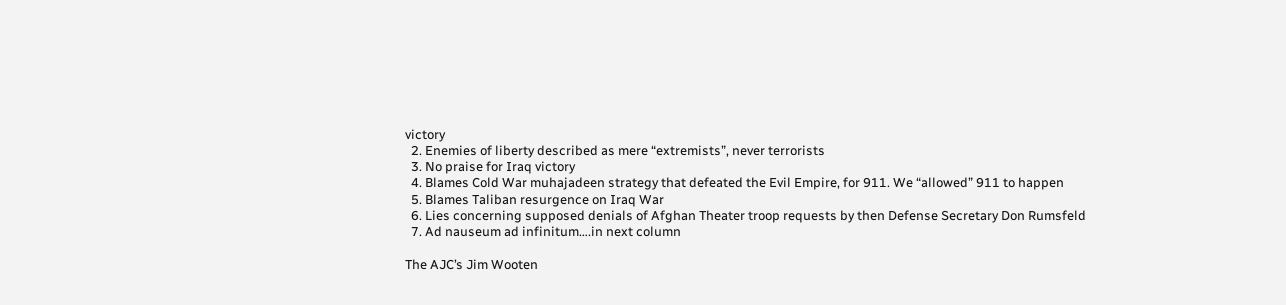victory
  2. Enemies of liberty described as mere “extremists”, never terrorists
  3. No praise for Iraq victory
  4. Blames Cold War muhajadeen strategy that defeated the Evil Empire, for 911. We “allowed” 911 to happen
  5. Blames Taliban resurgence on Iraq War
  6. Lies concerning supposed denials of Afghan Theater troop requests by then Defense Secretary Don Rumsfeld
  7. Ad nauseum ad infinitum….in next column

The AJC’s Jim Wooten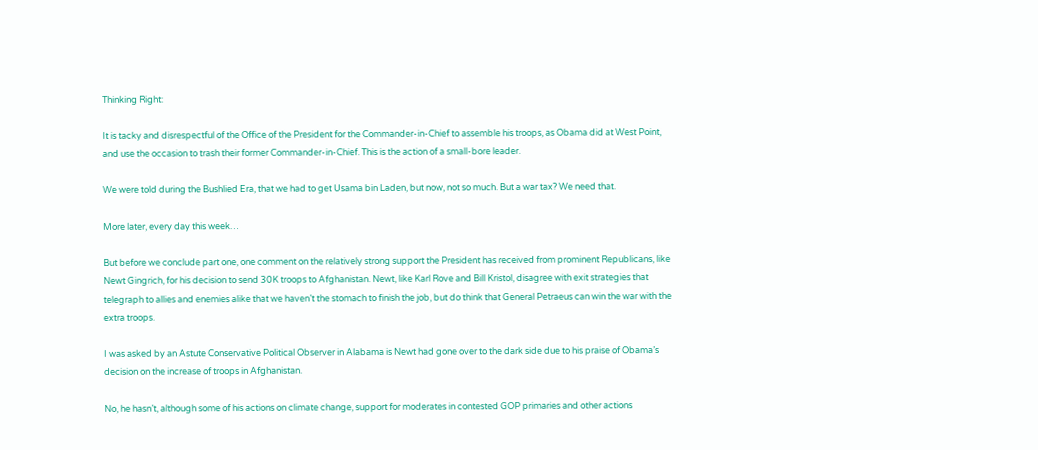Thinking Right:

It is tacky and disrespectful of the Office of the President for the Commander-in-Chief to assemble his troops, as Obama did at West Point, and use the occasion to trash their former Commander-in-Chief. This is the action of a small-bore leader.

We were told during the Bushlied Era, that we had to get Usama bin Laden, but now, not so much. But a war tax? We need that.

More later, every day this week…

But before we conclude part one, one comment on the relatively strong support the President has received from prominent Republicans, like Newt Gingrich, for his decision to send 30K troops to Afghanistan. Newt, like Karl Rove and Bill Kristol, disagree with exit strategies that telegraph to allies and enemies alike that we haven’t the stomach to finish the job, but do think that General Petraeus can win the war with the extra troops.

I was asked by an Astute Conservative Political Observer in Alabama is Newt had gone over to the dark side due to his praise of Obama’s decision on the increase of troops in Afghanistan.

No, he hasn’t, although some of his actions on climate change, support for moderates in contested GOP primaries and other actions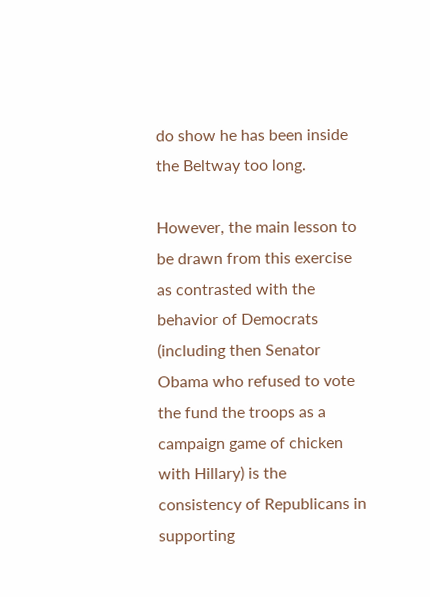do show he has been inside the Beltway too long.

However, the main lesson to be drawn from this exercise as contrasted with the behavior of Democrats (including then Senator Obama who refused to vote the fund the troops as a campaign game of chicken with Hillary) is the consistency of Republicans in supporting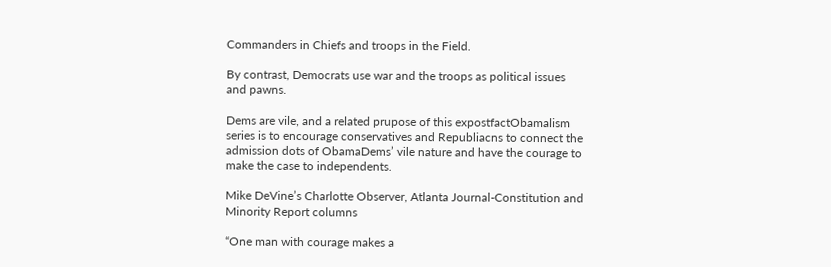Commanders in Chiefs and troops in the Field.

By contrast, Democrats use war and the troops as political issues and pawns.

Dems are vile, and a related prupose of this expostfactObamalism series is to encourage conservatives and Republiacns to connect the admission dots of ObamaDems’ vile nature and have the courage to make the case to independents.

Mike DeVine’s Charlotte Observer, Atlanta Journal-Constitution and Minority Report columns

“One man with courage makes a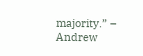majority.” – Andrew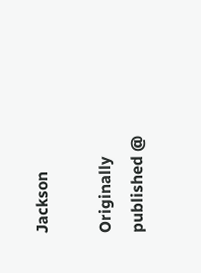Jackson

Originally published @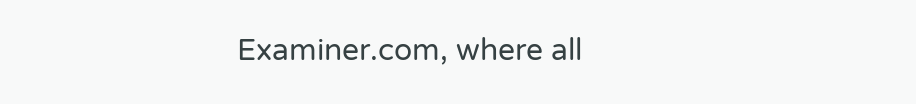Examiner.com, where all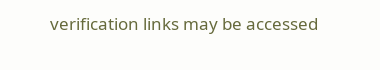verification links may be accessed